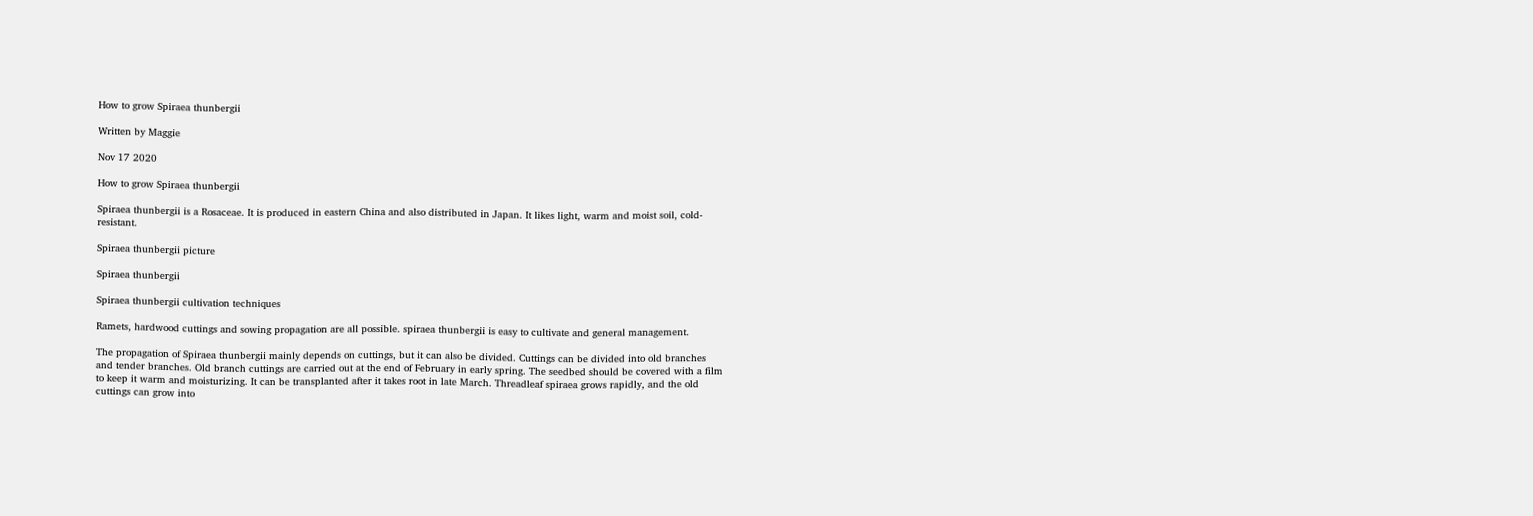How to grow Spiraea thunbergii

Written by Maggie

Nov 17 2020

How to grow Spiraea thunbergii

Spiraea thunbergii is a Rosaceae. It is produced in eastern China and also distributed in Japan. It likes light, warm and moist soil, cold-resistant.

Spiraea thunbergii picture

Spiraea thunbergii

Spiraea thunbergii cultivation techniques

Ramets, hardwood cuttings and sowing propagation are all possible. spiraea thunbergii is easy to cultivate and general management.

The propagation of Spiraea thunbergii mainly depends on cuttings, but it can also be divided. Cuttings can be divided into old branches and tender branches. Old branch cuttings are carried out at the end of February in early spring. The seedbed should be covered with a film to keep it warm and moisturizing. It can be transplanted after it takes root in late March. Threadleaf spiraea grows rapidly, and the old cuttings can grow into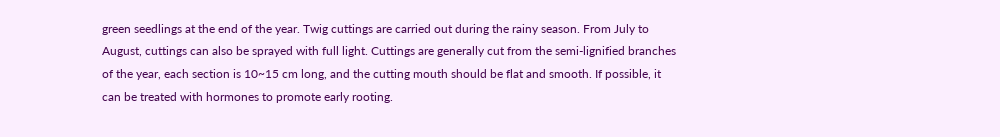green seedlings at the end of the year. Twig cuttings are carried out during the rainy season. From July to August, cuttings can also be sprayed with full light. Cuttings are generally cut from the semi-lignified branches of the year, each section is 10~15 cm long, and the cutting mouth should be flat and smooth. If possible, it can be treated with hormones to promote early rooting.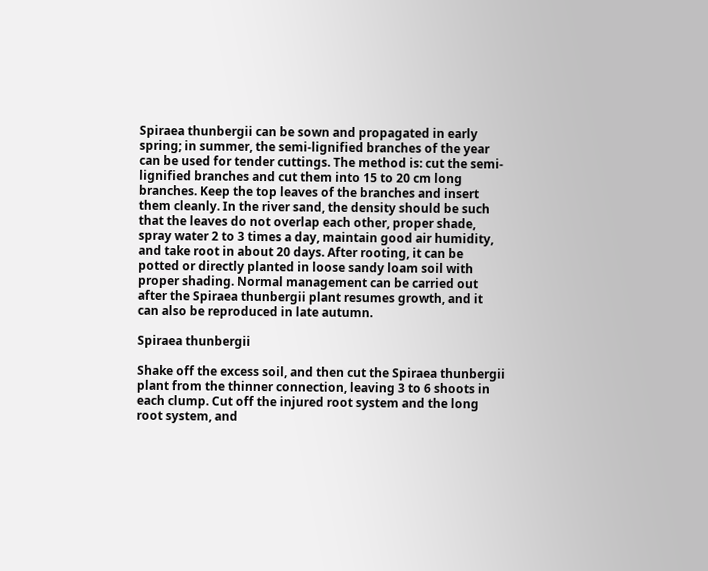Spiraea thunbergii can be sown and propagated in early spring; in summer, the semi-lignified branches of the year can be used for tender cuttings. The method is: cut the semi-lignified branches and cut them into 15 to 20 cm long branches. Keep the top leaves of the branches and insert them cleanly. In the river sand, the density should be such that the leaves do not overlap each other, proper shade, spray water 2 to 3 times a day, maintain good air humidity, and take root in about 20 days. After rooting, it can be potted or directly planted in loose sandy loam soil with proper shading. Normal management can be carried out after the Spiraea thunbergii plant resumes growth, and it can also be reproduced in late autumn.

Spiraea thunbergii

Shake off the excess soil, and then cut the Spiraea thunbergii plant from the thinner connection, leaving 3 to 6 shoots in each clump. Cut off the injured root system and the long root system, and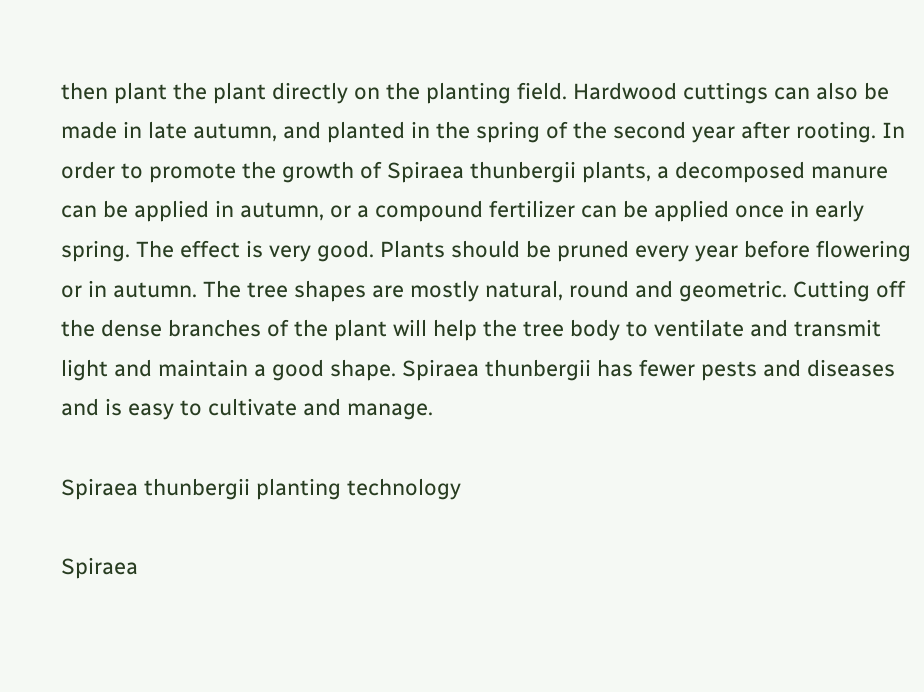then plant the plant directly on the planting field. Hardwood cuttings can also be made in late autumn, and planted in the spring of the second year after rooting. In order to promote the growth of Spiraea thunbergii plants, a decomposed manure can be applied in autumn, or a compound fertilizer can be applied once in early spring. The effect is very good. Plants should be pruned every year before flowering or in autumn. The tree shapes are mostly natural, round and geometric. Cutting off the dense branches of the plant will help the tree body to ventilate and transmit light and maintain a good shape. Spiraea thunbergii has fewer pests and diseases and is easy to cultivate and manage.

Spiraea thunbergii planting technology

Spiraea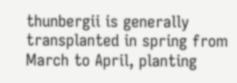thunbergii is generally transplanted in spring from March to April, planting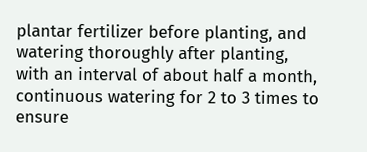plantar fertilizer before planting, and watering thoroughly after planting, with an interval of about half a month, continuous watering for 2 to 3 times to ensure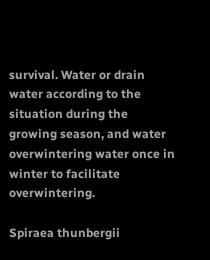survival. Water or drain water according to the situation during the growing season, and water overwintering water once in winter to facilitate overwintering.

Spiraea thunbergii